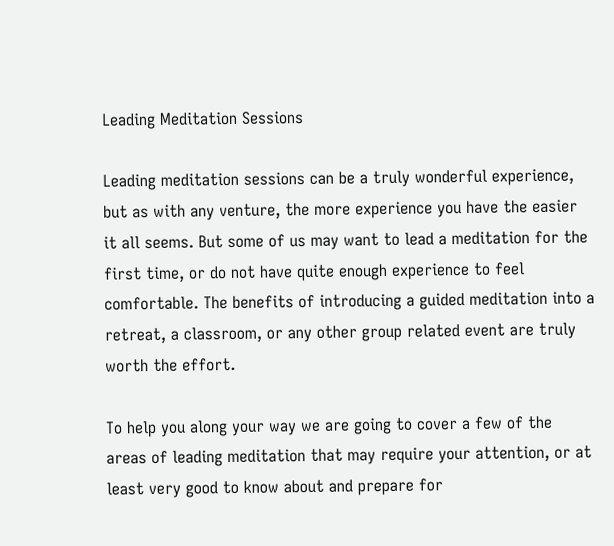Leading Meditation Sessions

Leading meditation sessions can be a truly wonderful experience, but as with any venture, the more experience you have the easier it all seems. But some of us may want to lead a meditation for the first time, or do not have quite enough experience to feel comfortable. The benefits of introducing a guided meditation into a retreat, a classroom, or any other group related event are truly worth the effort.

To help you along your way we are going to cover a few of the areas of leading meditation that may require your attention, or at least very good to know about and prepare for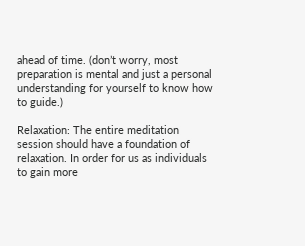ahead of time. (don’t worry, most preparation is mental and just a personal understanding for yourself to know how to guide.)

Relaxation: The entire meditation session should have a foundation of relaxation. In order for us as individuals to gain more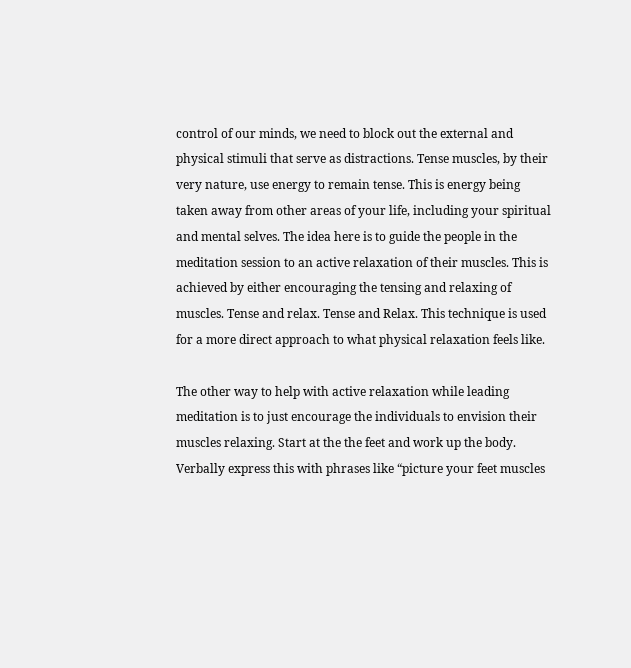control of our minds, we need to block out the external and physical stimuli that serve as distractions. Tense muscles, by their very nature, use energy to remain tense. This is energy being taken away from other areas of your life, including your spiritual and mental selves. The idea here is to guide the people in the meditation session to an active relaxation of their muscles. This is achieved by either encouraging the tensing and relaxing of muscles. Tense and relax. Tense and Relax. This technique is used for a more direct approach to what physical relaxation feels like.

The other way to help with active relaxation while leading meditation is to just encourage the individuals to envision their muscles relaxing. Start at the the feet and work up the body. Verbally express this with phrases like “picture your feet muscles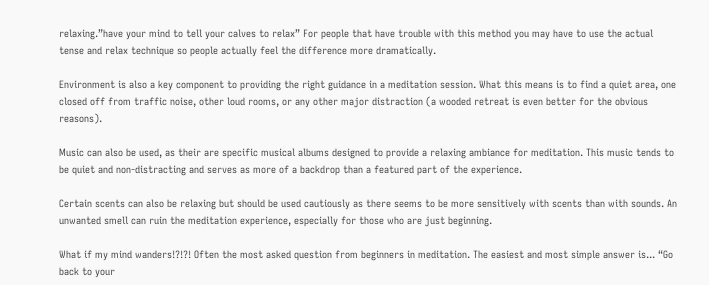relaxing.”have your mind to tell your calves to relax” For people that have trouble with this method you may have to use the actual tense and relax technique so people actually feel the difference more dramatically.

Environment is also a key component to providing the right guidance in a meditation session. What this means is to find a quiet area, one closed off from traffic noise, other loud rooms, or any other major distraction (a wooded retreat is even better for the obvious reasons).

Music can also be used, as their are specific musical albums designed to provide a relaxing ambiance for meditation. This music tends to be quiet and non-distracting and serves as more of a backdrop than a featured part of the experience.

Certain scents can also be relaxing but should be used cautiously as there seems to be more sensitively with scents than with sounds. An unwanted smell can ruin the meditation experience, especially for those who are just beginning.

What if my mind wanders!?!?! Often the most asked question from beginners in meditation. The easiest and most simple answer is... “Go back to your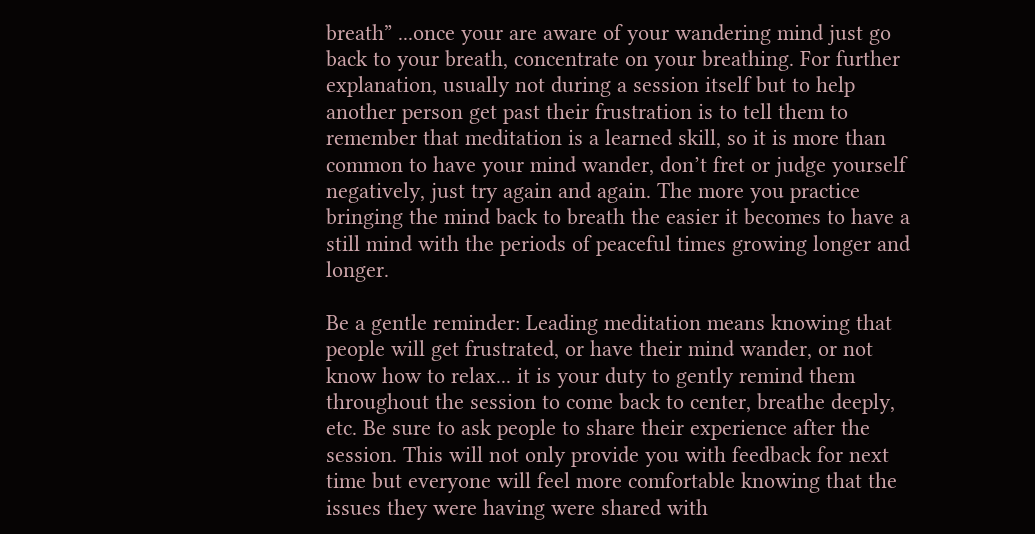breath” ...once your are aware of your wandering mind just go back to your breath, concentrate on your breathing. For further explanation, usually not during a session itself but to help another person get past their frustration is to tell them to remember that meditation is a learned skill, so it is more than common to have your mind wander, don’t fret or judge yourself negatively, just try again and again. The more you practice bringing the mind back to breath the easier it becomes to have a still mind with the periods of peaceful times growing longer and longer.

Be a gentle reminder: Leading meditation means knowing that people will get frustrated, or have their mind wander, or not know how to relax... it is your duty to gently remind them throughout the session to come back to center, breathe deeply, etc. Be sure to ask people to share their experience after the session. This will not only provide you with feedback for next time but everyone will feel more comfortable knowing that the issues they were having were shared with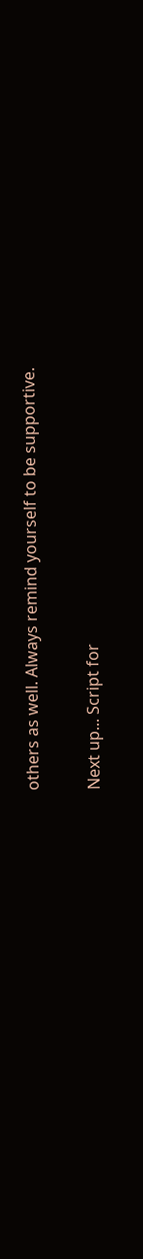others as well. Always remind yourself to be supportive.

Next up... Script for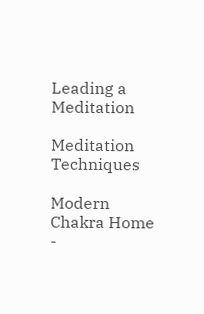Leading a Meditation

Meditation Techniques

Modern Chakra Home -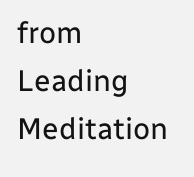from Leading Meditation